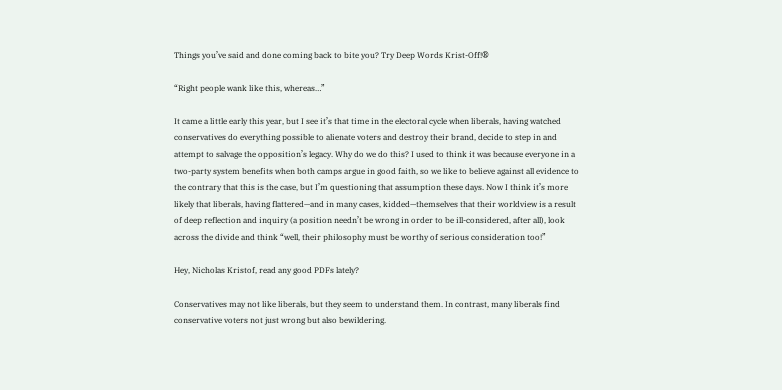Things you’ve said and done coming back to bite you? Try Deep Words Krist-Off!®

“Right people wank like this, whereas…”

It came a little early this year, but I see it’s that time in the electoral cycle when liberals, having watched conservatives do everything possible to alienate voters and destroy their brand, decide to step in and attempt to salvage the opposition’s legacy. Why do we do this? I used to think it was because everyone in a two-party system benefits when both camps argue in good faith, so we like to believe against all evidence to the contrary that this is the case, but I’m questioning that assumption these days. Now I think it’s more likely that liberals, having flattered—and in many cases, kidded—themselves that their worldview is a result of deep reflection and inquiry (a position needn’t be wrong in order to be ill-considered, after all), look across the divide and think “well, their philosophy must be worthy of serious consideration too!”

Hey, Nicholas Kristof, read any good PDFs lately?

Conservatives may not like liberals, but they seem to understand them. In contrast, many liberals find conservative voters not just wrong but also bewildering.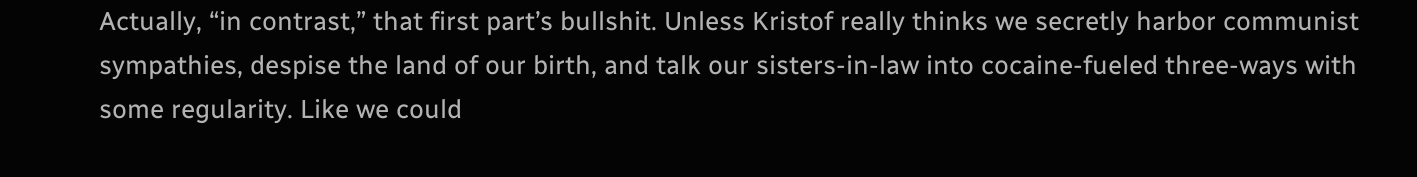Actually, “in contrast,” that first part’s bullshit. Unless Kristof really thinks we secretly harbor communist sympathies, despise the land of our birth, and talk our sisters-in-law into cocaine-fueled three-ways with some regularity. Like we could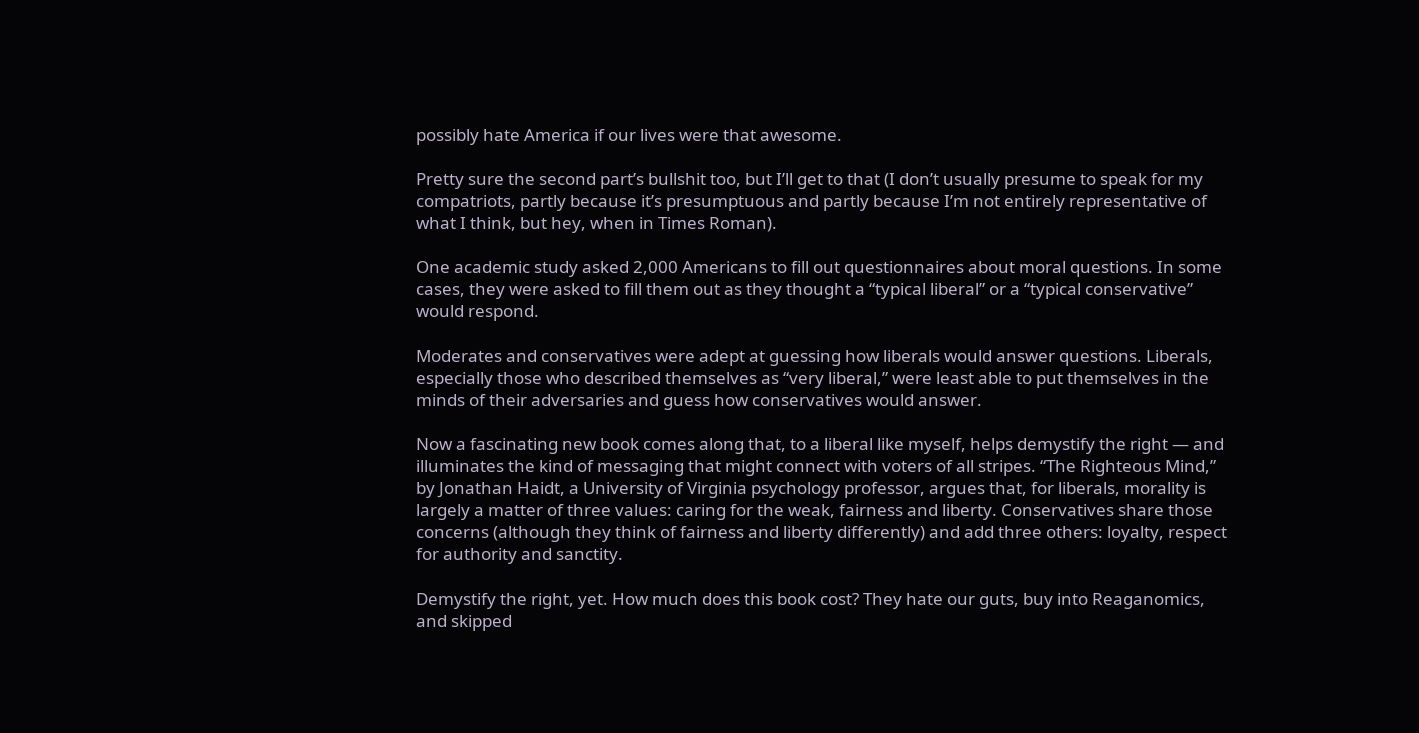possibly hate America if our lives were that awesome.

Pretty sure the second part’s bullshit too, but I’ll get to that (I don’t usually presume to speak for my compatriots, partly because it’s presumptuous and partly because I’m not entirely representative of what I think, but hey, when in Times Roman).

One academic study asked 2,000 Americans to fill out questionnaires about moral questions. In some cases, they were asked to fill them out as they thought a “typical liberal” or a “typical conservative” would respond.

Moderates and conservatives were adept at guessing how liberals would answer questions. Liberals, especially those who described themselves as “very liberal,” were least able to put themselves in the minds of their adversaries and guess how conservatives would answer.

Now a fascinating new book comes along that, to a liberal like myself, helps demystify the right — and illuminates the kind of messaging that might connect with voters of all stripes. “The Righteous Mind,” by Jonathan Haidt, a University of Virginia psychology professor, argues that, for liberals, morality is largely a matter of three values: caring for the weak, fairness and liberty. Conservatives share those concerns (although they think of fairness and liberty differently) and add three others: loyalty, respect for authority and sanctity.

Demystify the right, yet. How much does this book cost? They hate our guts, buy into Reaganomics, and skipped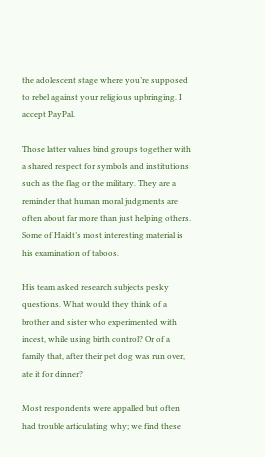the adolescent stage where you’re supposed to rebel against your religious upbringing. I accept PayPal.

Those latter values bind groups together with a shared respect for symbols and institutions such as the flag or the military. They are a reminder that human moral judgments are often about far more than just helping others. Some of Haidt’s most interesting material is his examination of taboos.

His team asked research subjects pesky questions. What would they think of a brother and sister who experimented with incest, while using birth control? Or of a family that, after their pet dog was run over, ate it for dinner?

Most respondents were appalled but often had trouble articulating why; we find these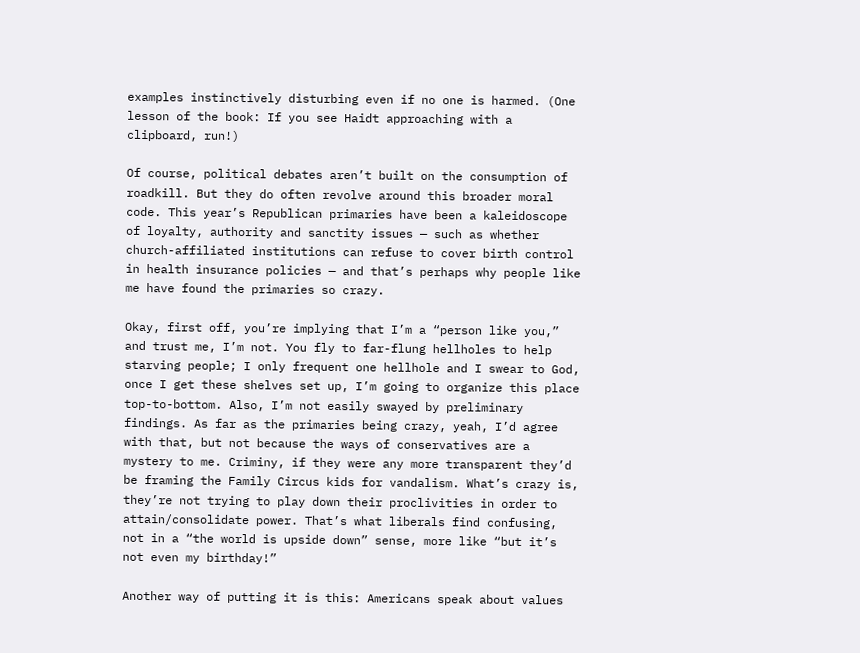examples instinctively disturbing even if no one is harmed. (One lesson of the book: If you see Haidt approaching with a clipboard, run!)

Of course, political debates aren’t built on the consumption of roadkill. But they do often revolve around this broader moral code. This year’s Republican primaries have been a kaleidoscope of loyalty, authority and sanctity issues — such as whether church-affiliated institutions can refuse to cover birth control in health insurance policies — and that’s perhaps why people like me have found the primaries so crazy.

Okay, first off, you’re implying that I’m a “person like you,” and trust me, I’m not. You fly to far-flung hellholes to help starving people; I only frequent one hellhole and I swear to God, once I get these shelves set up, I’m going to organize this place top-to-bottom. Also, I’m not easily swayed by preliminary findings. As far as the primaries being crazy, yeah, I’d agree with that, but not because the ways of conservatives are a mystery to me. Criminy, if they were any more transparent they’d be framing the Family Circus kids for vandalism. What’s crazy is, they’re not trying to play down their proclivities in order to attain/consolidate power. That’s what liberals find confusing, not in a “the world is upside down” sense, more like “but it’s not even my birthday!”

Another way of putting it is this: Americans speak about values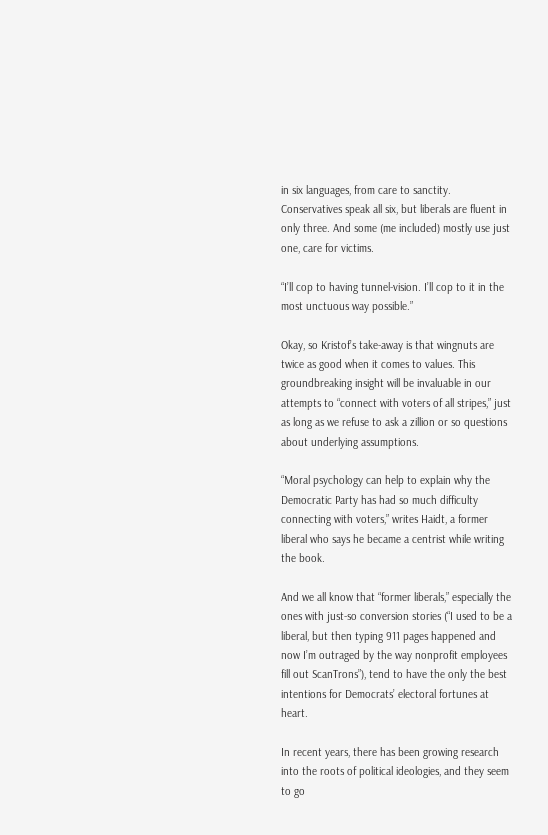in six languages, from care to sanctity. Conservatives speak all six, but liberals are fluent in only three. And some (me included) mostly use just one, care for victims.

“I’ll cop to having tunnel-vision. I’ll cop to it in the most unctuous way possible.”

Okay, so Kristof’s take-away is that wingnuts are twice as good when it comes to values. This groundbreaking insight will be invaluable in our attempts to “connect with voters of all stripes,” just as long as we refuse to ask a zillion or so questions about underlying assumptions.

“Moral psychology can help to explain why the Democratic Party has had so much difficulty connecting with voters,” writes Haidt, a former liberal who says he became a centrist while writing the book.

And we all know that “former liberals,” especially the ones with just-so conversion stories (“I used to be a liberal, but then typing 911 pages happened and now I’m outraged by the way nonprofit employees fill out ScanTrons”), tend to have the only the best intentions for Democrats’ electoral fortunes at heart.

In recent years, there has been growing research into the roots of political ideologies, and they seem to go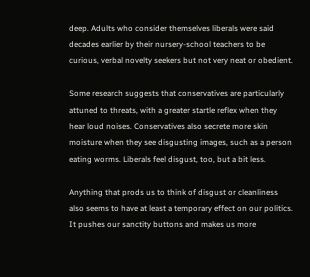deep. Adults who consider themselves liberals were said decades earlier by their nursery-school teachers to be curious, verbal novelty seekers but not very neat or obedient.

Some research suggests that conservatives are particularly attuned to threats, with a greater startle reflex when they hear loud noises. Conservatives also secrete more skin moisture when they see disgusting images, such as a person eating worms. Liberals feel disgust, too, but a bit less.

Anything that prods us to think of disgust or cleanliness also seems to have at least a temporary effect on our politics. It pushes our sanctity buttons and makes us more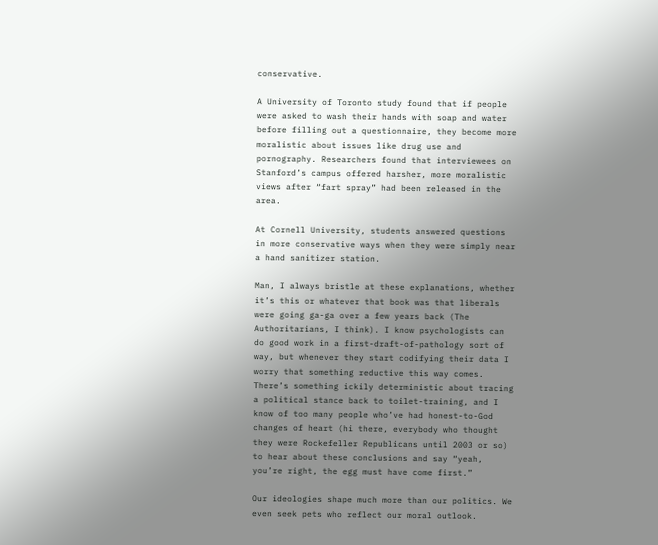conservative.

A University of Toronto study found that if people were asked to wash their hands with soap and water before filling out a questionnaire, they become more moralistic about issues like drug use and pornography. Researchers found that interviewees on Stanford’s campus offered harsher, more moralistic views after “fart spray” had been released in the area.

At Cornell University, students answered questions in more conservative ways when they were simply near a hand sanitizer station.

Man, I always bristle at these explanations, whether it’s this or whatever that book was that liberals were going ga-ga over a few years back (The Authoritarians, I think). I know psychologists can do good work in a first-draft-of-pathology sort of way, but whenever they start codifying their data I worry that something reductive this way comes. There’s something ickily deterministic about tracing a political stance back to toilet-training, and I know of too many people who’ve had honest-to-God changes of heart (hi there, everybody who thought they were Rockefeller Republicans until 2003 or so) to hear about these conclusions and say “yeah, you’re right, the egg must have come first.”

Our ideologies shape much more than our politics. We even seek pets who reflect our moral outlook.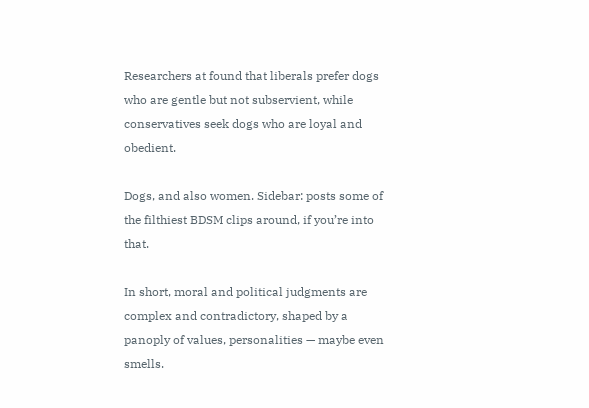Researchers at found that liberals prefer dogs who are gentle but not subservient, while conservatives seek dogs who are loyal and obedient.

Dogs, and also women. Sidebar: posts some of the filthiest BDSM clips around, if you’re into that.

In short, moral and political judgments are complex and contradictory, shaped by a panoply of values, personalities — maybe even smells.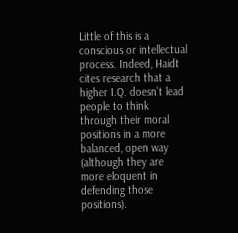Little of this is a conscious or intellectual process. Indeed, Haidt cites research that a higher I.Q. doesn’t lead people to think through their moral positions in a more balanced, open way (although they are more eloquent in defending those positions).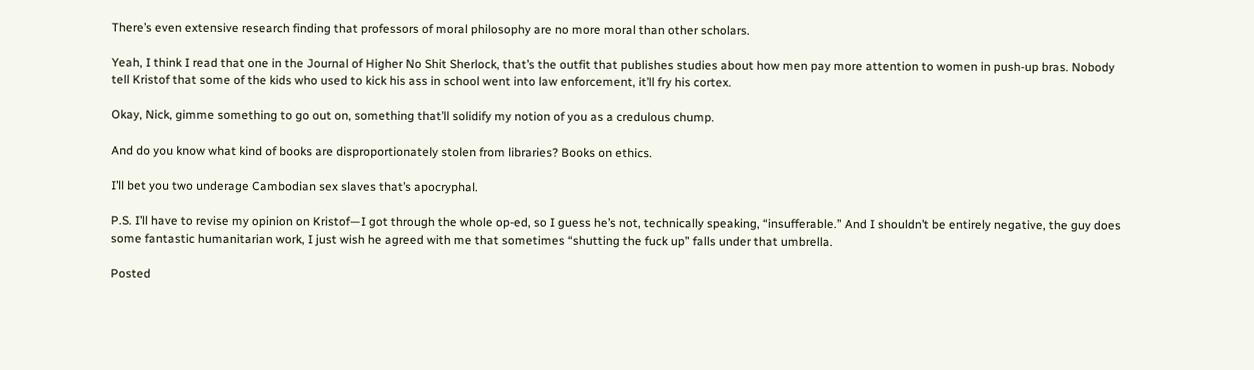There’s even extensive research finding that professors of moral philosophy are no more moral than other scholars.

Yeah, I think I read that one in the Journal of Higher No Shit Sherlock, that’s the outfit that publishes studies about how men pay more attention to women in push-up bras. Nobody tell Kristof that some of the kids who used to kick his ass in school went into law enforcement, it’ll fry his cortex.

Okay, Nick, gimme something to go out on, something that’ll solidify my notion of you as a credulous chump.

And do you know what kind of books are disproportionately stolen from libraries? Books on ethics.

I’ll bet you two underage Cambodian sex slaves that’s apocryphal.

P.S. I’ll have to revise my opinion on Kristof—I got through the whole op-ed, so I guess he’s not, technically speaking, “insufferable.” And I shouldn’t be entirely negative, the guy does some fantastic humanitarian work, I just wish he agreed with me that sometimes “shutting the fuck up” falls under that umbrella.

Posted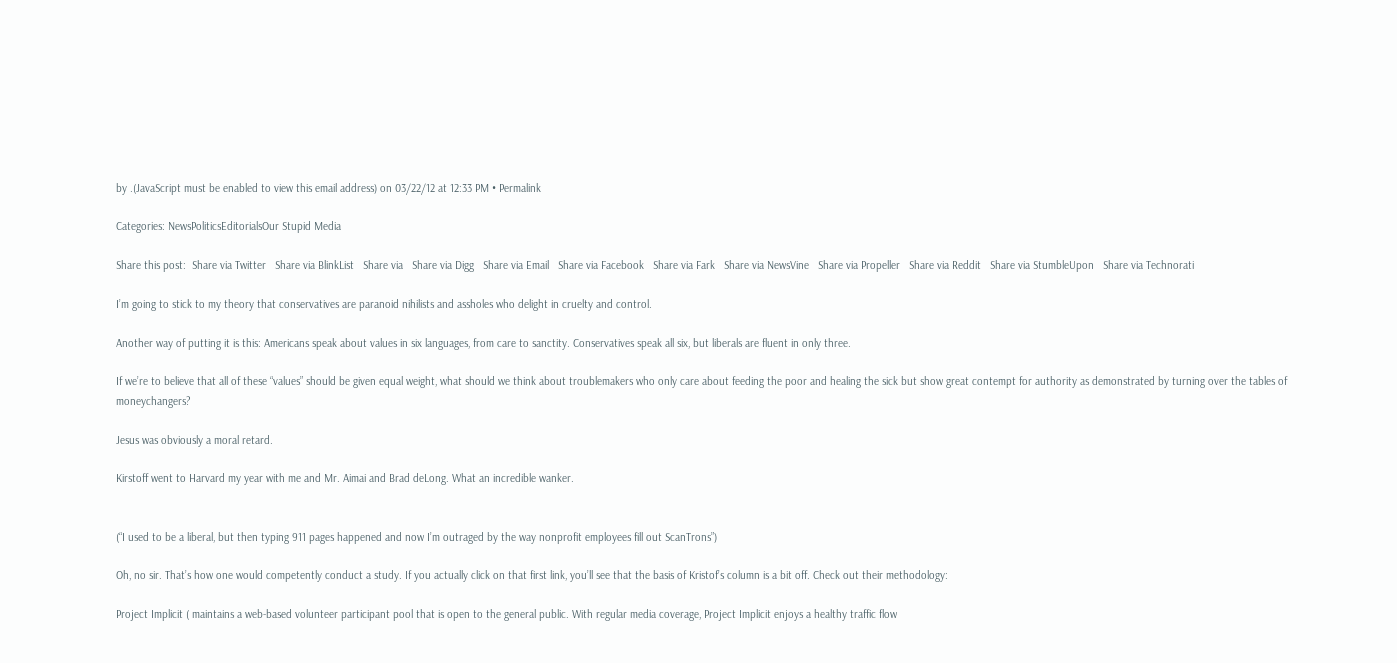by .(JavaScript must be enabled to view this email address) on 03/22/12 at 12:33 PM • Permalink

Categories: NewsPoliticsEditorialsOur Stupid Media

Share this post:  Share via Twitter   Share via BlinkList   Share via   Share via Digg   Share via Email   Share via Facebook   Share via Fark   Share via NewsVine   Share via Propeller   Share via Reddit   Share via StumbleUpon   Share via Technorati

I’m going to stick to my theory that conservatives are paranoid nihilists and assholes who delight in cruelty and control.

Another way of putting it is this: Americans speak about values in six languages, from care to sanctity. Conservatives speak all six, but liberals are fluent in only three.

If we’re to believe that all of these “values” should be given equal weight, what should we think about troublemakers who only care about feeding the poor and healing the sick but show great contempt for authority as demonstrated by turning over the tables of moneychangers?

Jesus was obviously a moral retard.

Kirstoff went to Harvard my year with me and Mr. Aimai and Brad deLong. What an incredible wanker.


(“I used to be a liberal, but then typing 911 pages happened and now I’m outraged by the way nonprofit employees fill out ScanTrons”)

Oh, no sir. That’s how one would competently conduct a study. If you actually click on that first link, you’ll see that the basis of Kristof’s column is a bit off. Check out their methodology:

Project Implicit ( maintains a web-based volunteer participant pool that is open to the general public. With regular media coverage, Project Implicit enjoys a healthy traffic flow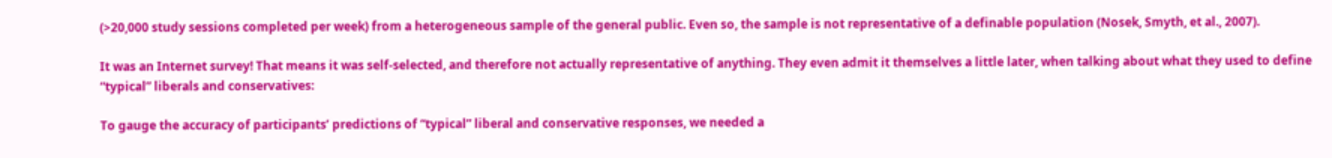(>20,000 study sessions completed per week) from a heterogeneous sample of the general public. Even so, the sample is not representative of a definable population (Nosek, Smyth, et al., 2007).

It was an Internet survey! That means it was self-selected, and therefore not actually representative of anything. They even admit it themselves a little later, when talking about what they used to define “typical” liberals and conservatives:

To gauge the accuracy of participants’ predictions of “typical” liberal and conservative responses, we needed a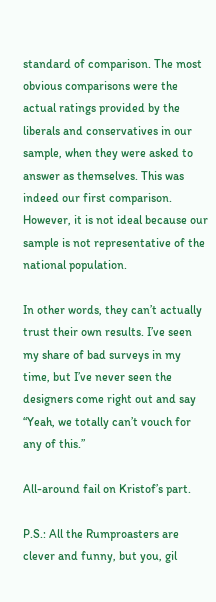standard of comparison. The most obvious comparisons were the actual ratings provided by the liberals and conservatives in our sample, when they were asked to answer as themselves. This was indeed our first comparison. However, it is not ideal because our sample is not representative of the national population.

In other words, they can’t actually trust their own results. I’ve seen my share of bad surveys in my time, but I’ve never seen the designers come right out and say “Yeah, we totally can’t vouch for any of this.”

All-around fail on Kristof’s part.

P.S.: All the Rumproasters are clever and funny, but you, gil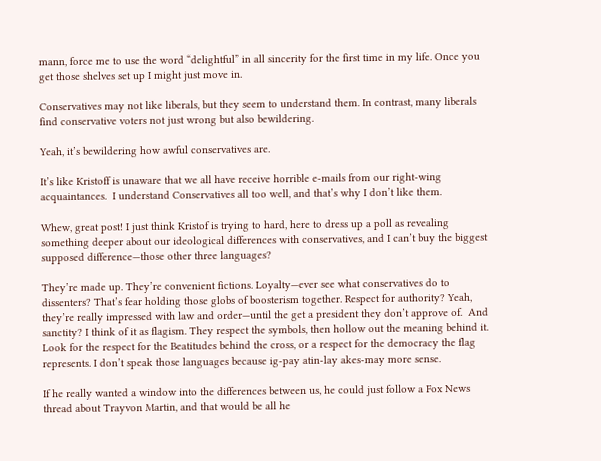mann, force me to use the word “delightful” in all sincerity for the first time in my life. Once you get those shelves set up I might just move in.

Conservatives may not like liberals, but they seem to understand them. In contrast, many liberals find conservative voters not just wrong but also bewildering.

Yeah, it’s bewildering how awful conservatives are.

It’s like Kristoff is unaware that we all have receive horrible e-mails from our right-wing acquaintances.  I understand Conservatives all too well, and that’s why I don’t like them.

Whew, great post! I just think Kristof is trying to hard, here to dress up a poll as revealing something deeper about our ideological differences with conservatives, and I can’t buy the biggest supposed difference—those other three languages?

They’re made up. They’re convenient fictions. Loyalty—ever see what conservatives do to dissenters? That’s fear holding those globs of boosterism together. Respect for authority? Yeah, they’re really impressed with law and order—until the get a president they don’t approve of.  And sanctity? I think of it as flagism. They respect the symbols, then hollow out the meaning behind it.  Look for the respect for the Beatitudes behind the cross, or a respect for the democracy the flag represents. I don’t speak those languages because ig-pay atin-lay akes-may more sense.

If he really wanted a window into the differences between us, he could just follow a Fox News thread about Trayvon Martin, and that would be all he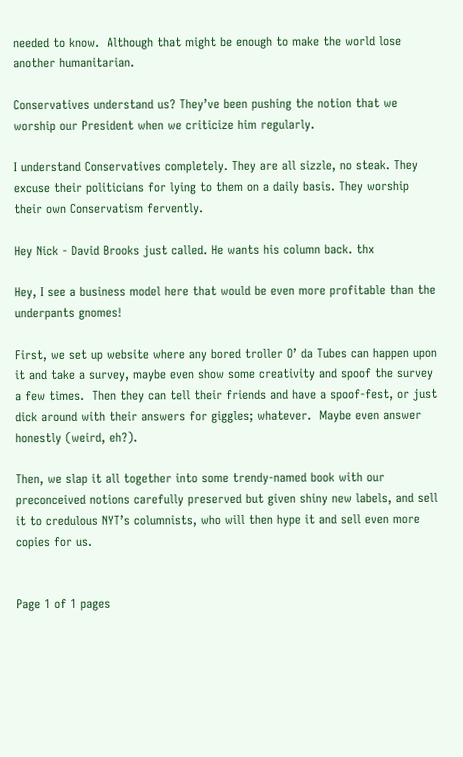needed to know.  Although that might be enough to make the world lose another humanitarian.

Conservatives understand us? They’ve been pushing the notion that we worship our President when we criticize him regularly.

I understand Conservatives completely. They are all sizzle, no steak. They excuse their politicians for lying to them on a daily basis. They worship their own Conservatism fervently.

Hey Nick - David Brooks just called. He wants his column back. thx

Hey, I see a business model here that would be even more profitable than the underpants gnomes!

First, we set up website where any bored troller O’ da Tubes can happen upon it and take a survey, maybe even show some creativity and spoof the survey a few times.  Then they can tell their friends and have a spoof-fest, or just dick around with their answers for giggles; whatever.  Maybe even answer honestly (weird, eh?).

Then, we slap it all together into some trendy-named book with our preconceived notions carefully preserved but given shiny new labels, and sell it to credulous NYT’s columnists, who will then hype it and sell even more copies for us.


Page 1 of 1 pages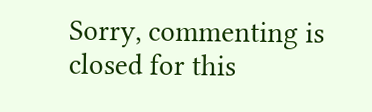Sorry, commenting is closed for this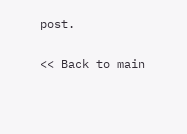post.

<< Back to main